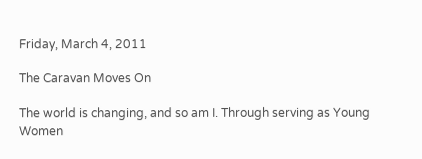Friday, March 4, 2011

The Caravan Moves On

The world is changing, and so am I. Through serving as Young Women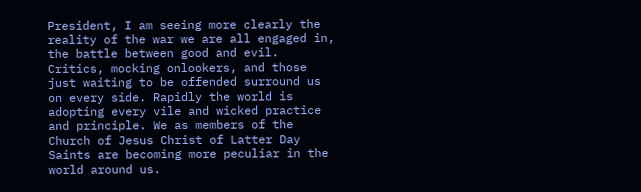President, I am seeing more clearly the reality of the war we are all engaged in, the battle between good and evil.
Critics, mocking onlookers, and those just waiting to be offended surround us on every side. Rapidly the world is adopting every vile and wicked practice and principle. We as members of the Church of Jesus Christ of Latter Day Saints are becoming more peculiar in the world around us.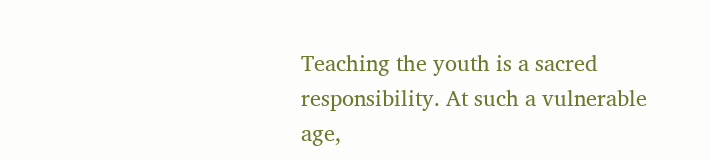Teaching the youth is a sacred responsibility. At such a vulnerable age,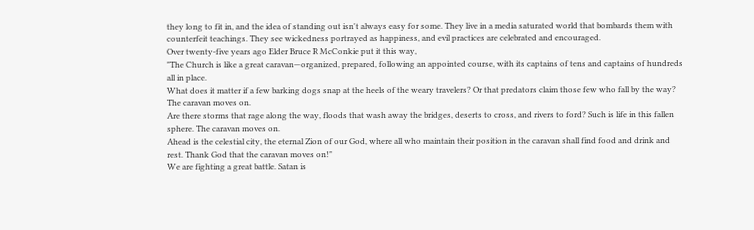they long to fit in, and the idea of standing out isn't always easy for some. They live in a media saturated world that bombards them with counterfeit teachings. They see wickedness portrayed as happiness, and evil practices are celebrated and encouraged.
Over twenty-five years ago Elder Bruce R McConkie put it this way,
"The Church is like a great caravan—organized, prepared, following an appointed course, with its captains of tens and captains of hundreds all in place.
What does it matter if a few barking dogs snap at the heels of the weary travelers? Or that predators claim those few who fall by the way? The caravan moves on.
Are there storms that rage along the way, floods that wash away the bridges, deserts to cross, and rivers to ford? Such is life in this fallen sphere. The caravan moves on.
Ahead is the celestial city, the eternal Zion of our God, where all who maintain their position in the caravan shall find food and drink and rest. Thank God that the caravan moves on!"
We are fighting a great battle. Satan is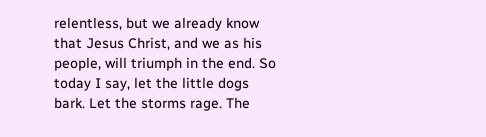relentless, but we already know that Jesus Christ, and we as his people, will triumph in the end. So today I say, let the little dogs bark. Let the storms rage. The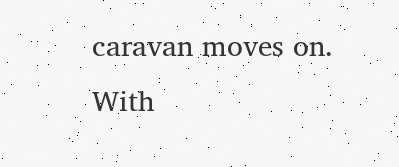caravan moves on.
With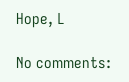Hope, L

No comments: